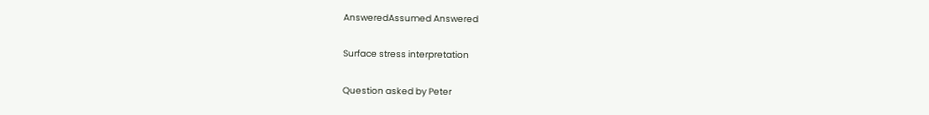AnsweredAssumed Answered

Surface stress interpretation

Question asked by Peter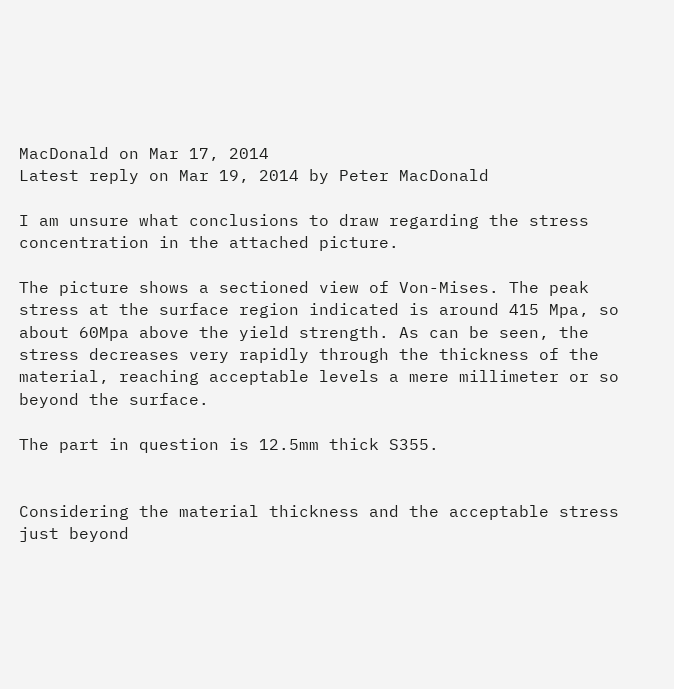MacDonald on Mar 17, 2014
Latest reply on Mar 19, 2014 by Peter MacDonald

I am unsure what conclusions to draw regarding the stress concentration in the attached picture.

The picture shows a sectioned view of Von-Mises. The peak stress at the surface region indicated is around 415 Mpa, so about 60Mpa above the yield strength. As can be seen, the stress decreases very rapidly through the thickness of the material, reaching acceptable levels a mere millimeter or so beyond the surface.

The part in question is 12.5mm thick S355.


Considering the material thickness and the acceptable stress just beyond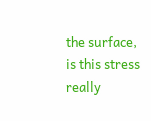the surface, is this stress really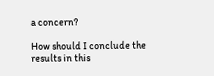a concern?

How should I conclude the results in this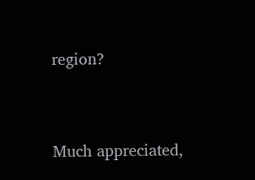region?


Much appreciated,